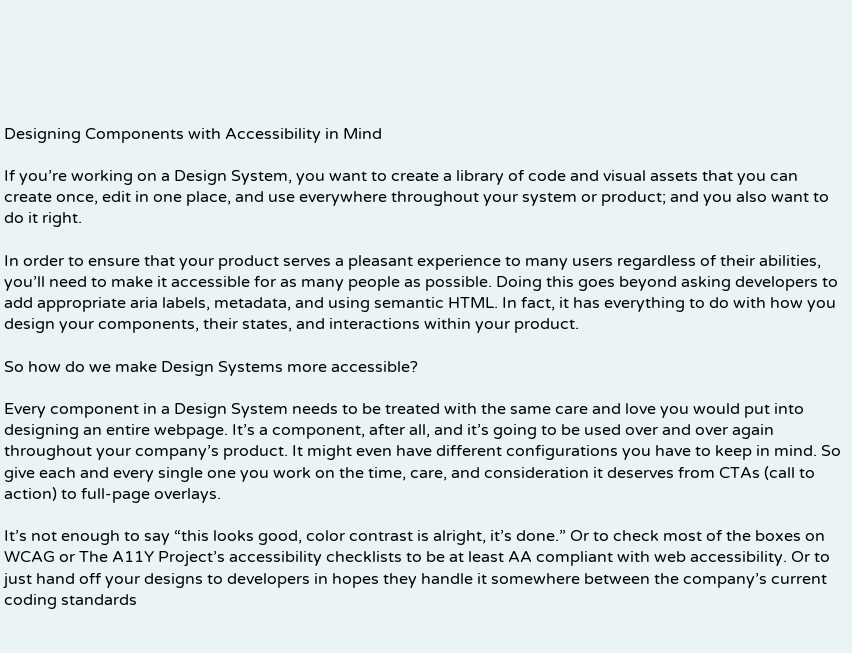Designing Components with Accessibility in Mind

If you’re working on a Design System, you want to create a library of code and visual assets that you can create once, edit in one place, and use everywhere throughout your system or product; and you also want to do it right.

In order to ensure that your product serves a pleasant experience to many users regardless of their abilities, you’ll need to make it accessible for as many people as possible. Doing this goes beyond asking developers to add appropriate aria labels, metadata, and using semantic HTML. In fact, it has everything to do with how you design your components, their states, and interactions within your product.

So how do we make Design Systems more accessible?

Every component in a Design System needs to be treated with the same care and love you would put into designing an entire webpage. It’s a component, after all, and it’s going to be used over and over again throughout your company’s product. It might even have different configurations you have to keep in mind. So give each and every single one you work on the time, care, and consideration it deserves from CTAs (call to action) to full-page overlays.

It’s not enough to say “this looks good, color contrast is alright, it’s done.” Or to check most of the boxes on WCAG or The A11Y Project’s accessibility checklists to be at least AA compliant with web accessibility. Or to just hand off your designs to developers in hopes they handle it somewhere between the company’s current coding standards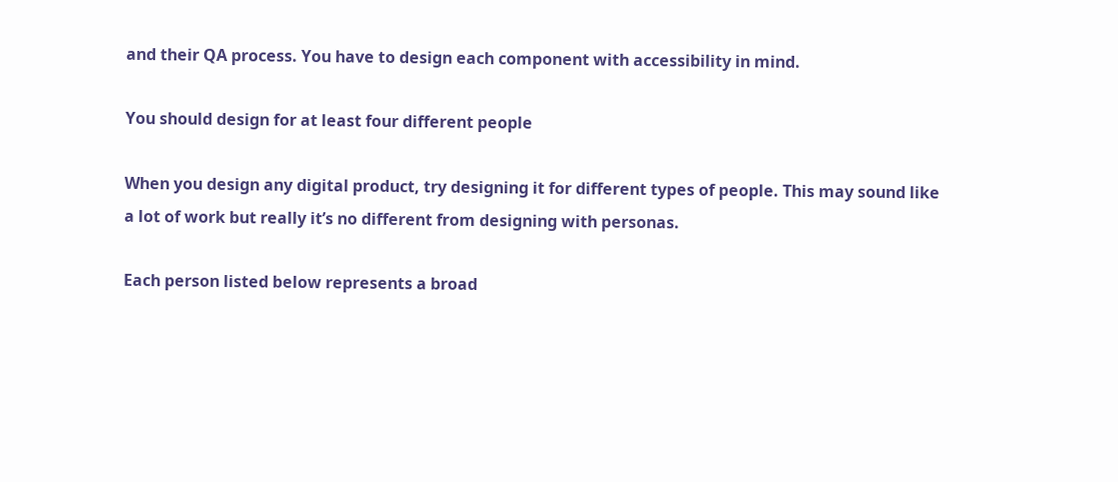and their QA process. You have to design each component with accessibility in mind.

You should design for at least four different people

When you design any digital product, try designing it for different types of people. This may sound like a lot of work but really it’s no different from designing with personas.

Each person listed below represents a broad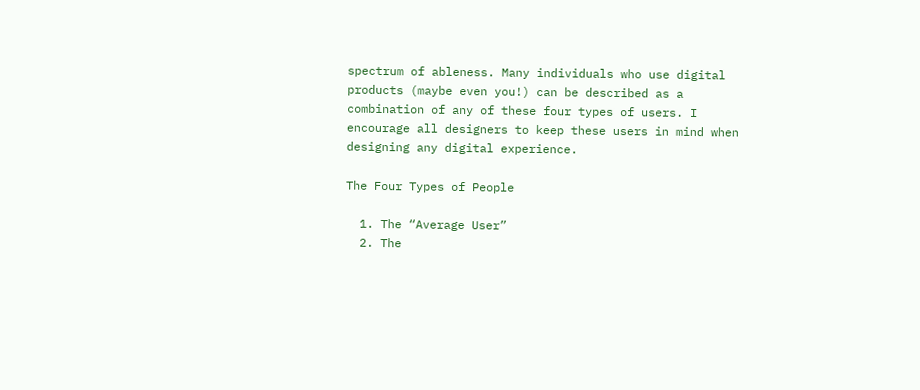spectrum of ableness. Many individuals who use digital products (maybe even you!) can be described as a combination of any of these four types of users. I encourage all designers to keep these users in mind when designing any digital experience.

The Four Types of People

  1. The “Average User”
  2. The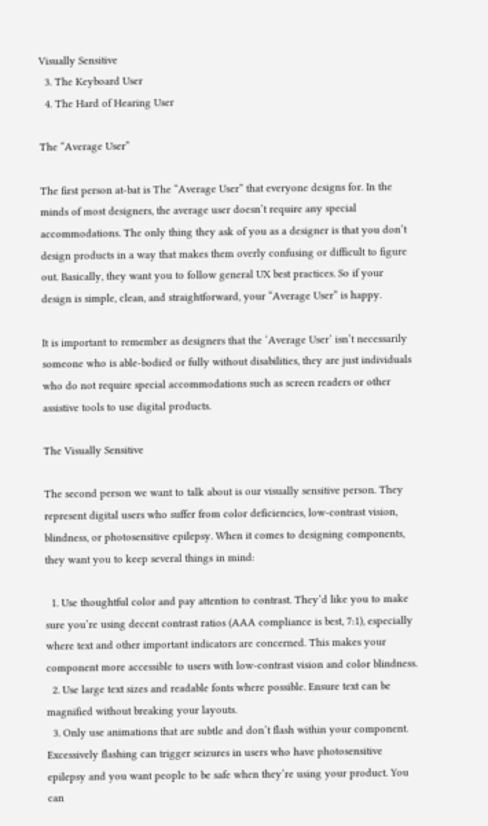Visually Sensitive
  3. The Keyboard User
  4. The Hard of Hearing User

The “Average User”

The first person at-bat is The “Average User” that everyone designs for. In the minds of most designers, the average user doesn’t require any special accommodations. The only thing they ask of you as a designer is that you don’t design products in a way that makes them overly confusing or difficult to figure out. Basically, they want you to follow general UX best practices. So if your design is simple, clean, and straightforward, your “Average User” is happy.

It is important to remember as designers that the ‘Average User’ isn’t necessarily someone who is able-bodied or fully without disabilities, they are just individuals who do not require special accommodations such as screen readers or other assistive tools to use digital products.

The Visually Sensitive

The second person we want to talk about is our visually sensitive person. They represent digital users who suffer from color deficiencies, low-contrast vision, blindness, or photosensitive epilepsy. When it comes to designing components, they want you to keep several things in mind:

  1. Use thoughtful color and pay attention to contrast. They’d like you to make sure you’re using decent contrast ratios (AAA compliance is best, 7:1), especially where text and other important indicators are concerned. This makes your component more accessible to users with low-contrast vision and color blindness.
  2. Use large text sizes and readable fonts where possible. Ensure text can be magnified without breaking your layouts.
  3. Only use animations that are subtle and don’t flash within your component. Excessively flashing can trigger seizures in users who have photosensitive epilepsy and you want people to be safe when they’re using your product. You can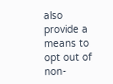also provide a means to opt out of non-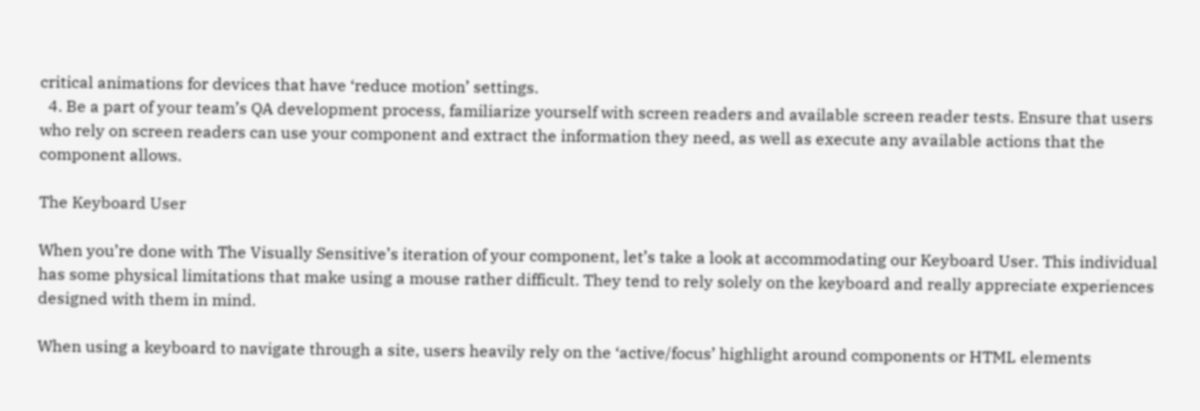critical animations for devices that have ‘reduce motion’ settings.
  4. Be a part of your team’s QA development process, familiarize yourself with screen readers and available screen reader tests. Ensure that users who rely on screen readers can use your component and extract the information they need, as well as execute any available actions that the component allows.

The Keyboard User

When you’re done with The Visually Sensitive’s iteration of your component, let’s take a look at accommodating our Keyboard User. This individual has some physical limitations that make using a mouse rather difficult. They tend to rely solely on the keyboard and really appreciate experiences designed with them in mind.

When using a keyboard to navigate through a site, users heavily rely on the ‘active/focus’ highlight around components or HTML elements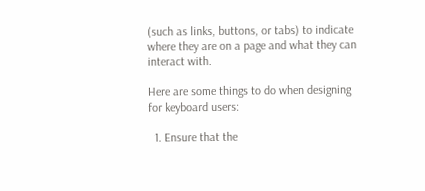(such as links, buttons, or tabs) to indicate where they are on a page and what they can interact with.

Here are some things to do when designing for keyboard users:

  1. Ensure that the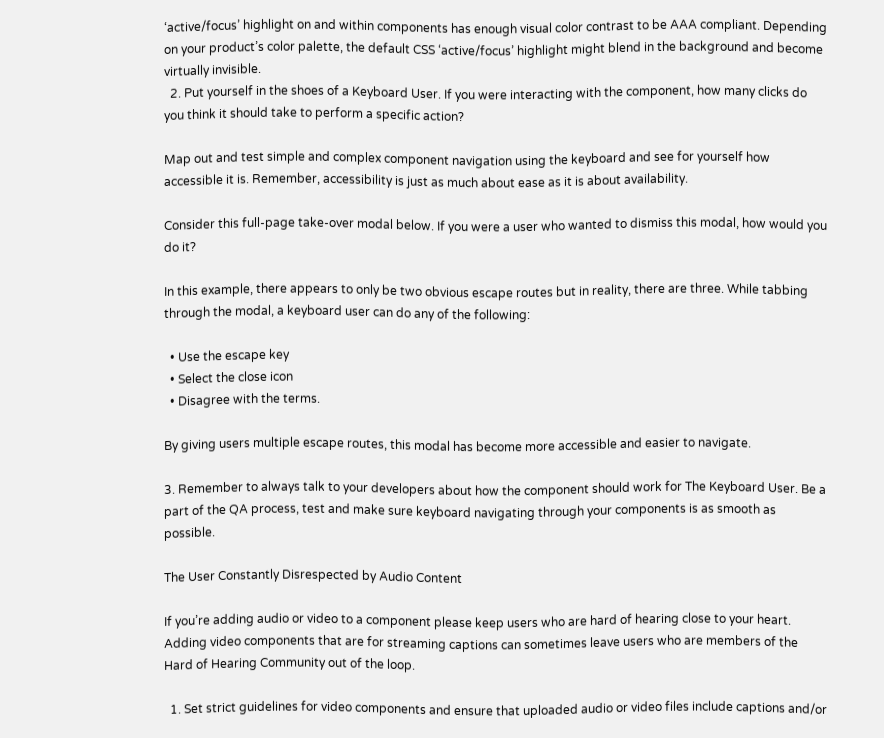‘active/focus’ highlight on and within components has enough visual color contrast to be AAA compliant. Depending on your product’s color palette, the default CSS ‘active/focus’ highlight might blend in the background and become virtually invisible.
  2. Put yourself in the shoes of a Keyboard User. If you were interacting with the component, how many clicks do you think it should take to perform a specific action?

Map out and test simple and complex component navigation using the keyboard and see for yourself how accessible it is. Remember, accessibility is just as much about ease as it is about availability.

Consider this full-page take-over modal below. If you were a user who wanted to dismiss this modal, how would you do it?

In this example, there appears to only be two obvious escape routes but in reality, there are three. While tabbing through the modal, a keyboard user can do any of the following:

  • Use the escape key
  • Select the close icon
  • Disagree with the terms.

By giving users multiple escape routes, this modal has become more accessible and easier to navigate.

3. Remember to always talk to your developers about how the component should work for The Keyboard User. Be a part of the QA process, test and make sure keyboard navigating through your components is as smooth as possible.

The User Constantly Disrespected by Audio Content

If you’re adding audio or video to a component please keep users who are hard of hearing close to your heart. Adding video components that are for streaming captions can sometimes leave users who are members of the Hard of Hearing Community out of the loop.

  1. Set strict guidelines for video components and ensure that uploaded audio or video files include captions and/or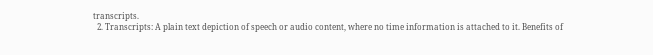transcripts.
  2. Transcripts: A plain text depiction of speech or audio content, where no time information is attached to it. Benefits of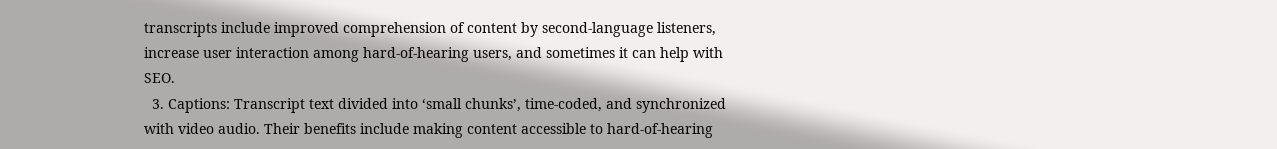transcripts include improved comprehension of content by second-language listeners, increase user interaction among hard-of-hearing users, and sometimes it can help with SEO.
  3. Captions: Transcript text divided into ‘small chunks’, time-coded, and synchronized with video audio. Their benefits include making content accessible to hard-of-hearing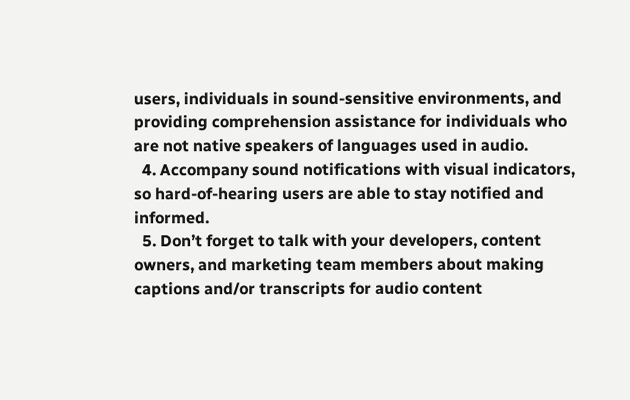users, individuals in sound-sensitive environments, and providing comprehension assistance for individuals who are not native speakers of languages used in audio.
  4. Accompany sound notifications with visual indicators, so hard-of-hearing users are able to stay notified and informed.
  5. Don’t forget to talk with your developers, content owners, and marketing team members about making captions and/or transcripts for audio content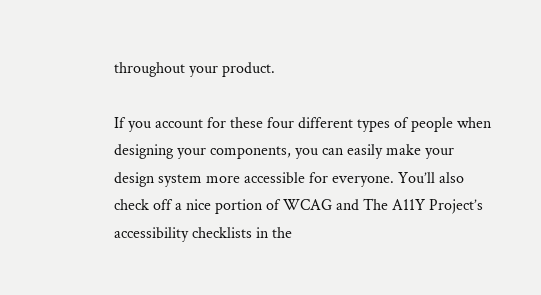throughout your product.

If you account for these four different types of people when designing your components, you can easily make your design system more accessible for everyone. You’ll also check off a nice portion of WCAG and The A11Y Project’s accessibility checklists in the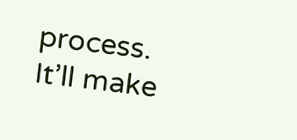process. It’ll make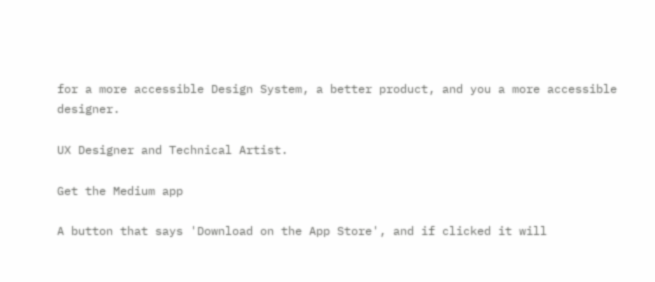for a more accessible Design System, a better product, and you a more accessible designer.

UX Designer and Technical Artist.

Get the Medium app

A button that says 'Download on the App Store', and if clicked it will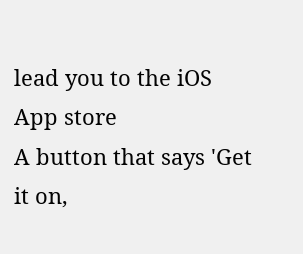lead you to the iOS App store
A button that says 'Get it on,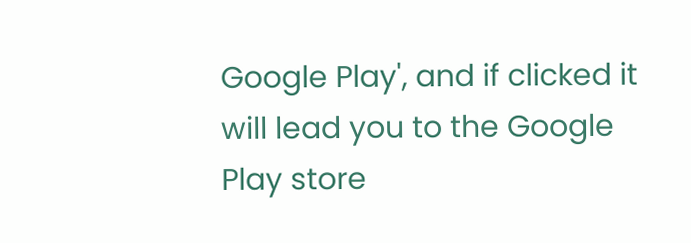Google Play', and if clicked it will lead you to the Google Play store